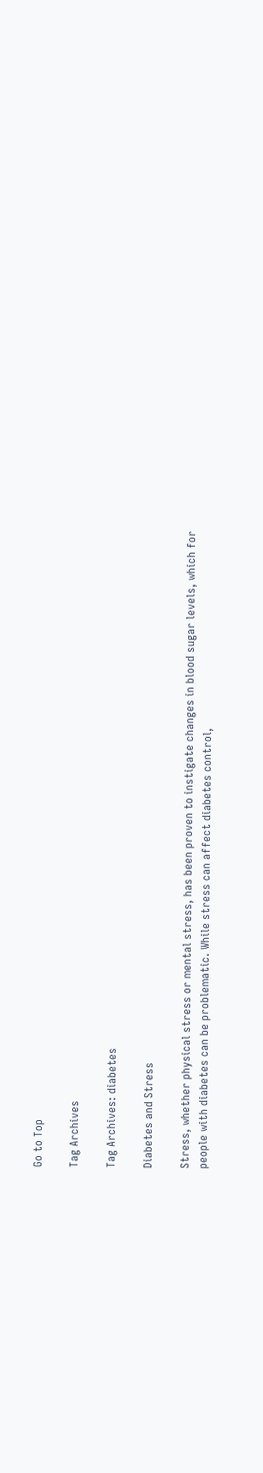Go to Top

Tag Archives

Tag Archives: diabetes

Diabetes and Stress

Stress, whether physical stress or mental stress, has been proven to instigate changes in blood sugar levels, which for people with diabetes can be problematic. While stress can affect diabetes control,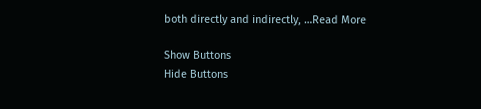both directly and indirectly, …Read More

Show Buttons
Hide Buttons